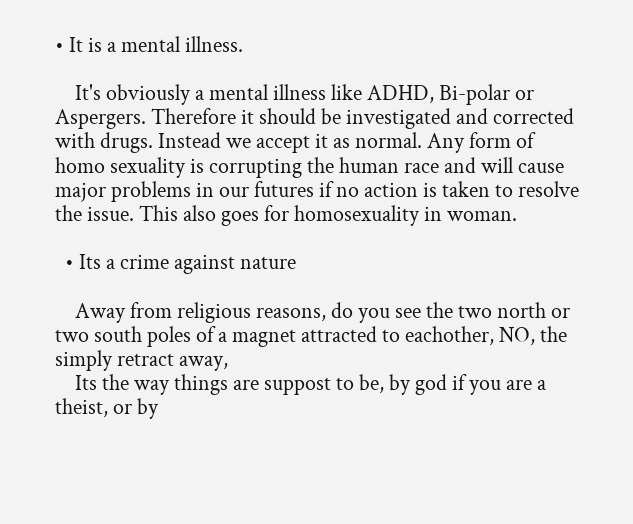• It is a mental illness.

    It's obviously a mental illness like ADHD, Bi-polar or Aspergers. Therefore it should be investigated and corrected with drugs. Instead we accept it as normal. Any form of homo sexuality is corrupting the human race and will cause major problems in our futures if no action is taken to resolve the issue. This also goes for homosexuality in woman.

  • Its a crime against nature

    Away from religious reasons, do you see the two north or two south poles of a magnet attracted to eachother, NO, the simply retract away,
    Its the way things are suppost to be, by god if you are a theist, or by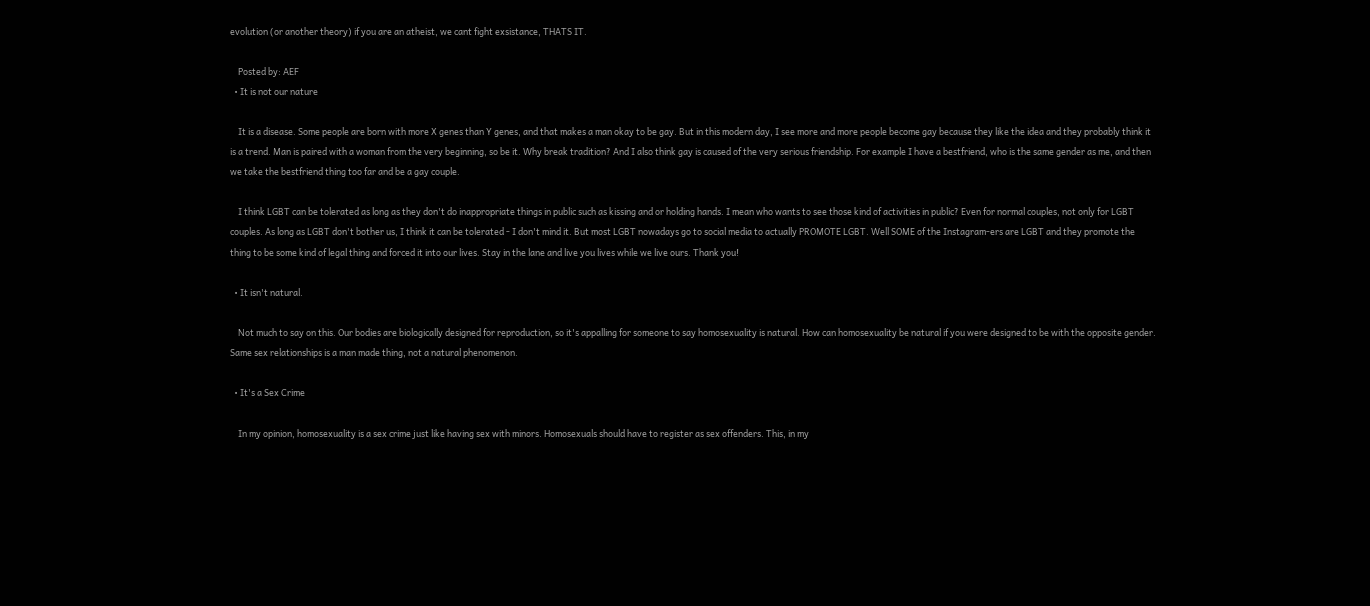evolution (or another theory) if you are an atheist, we cant fight exsistance, THATS IT.

    Posted by: AEF
  • It is not our nature

    It is a disease. Some people are born with more X genes than Y genes, and that makes a man okay to be gay. But in this modern day, I see more and more people become gay because they like the idea and they probably think it is a trend. Man is paired with a woman from the very beginning, so be it. Why break tradition? And I also think gay is caused of the very serious friendship. For example I have a bestfriend, who is the same gender as me, and then we take the bestfriend thing too far and be a gay couple.

    I think LGBT can be tolerated as long as they don't do inappropriate things in public such as kissing and or holding hands. I mean who wants to see those kind of activities in public? Even for normal couples, not only for LGBT couples. As long as LGBT don't bother us, I think it can be tolerated - I don't mind it. But most LGBT nowadays go to social media to actually PROMOTE LGBT. Well SOME of the Instagram-ers are LGBT and they promote the thing to be some kind of legal thing and forced it into our lives. Stay in the lane and live you lives while we live ours. Thank you!

  • It isn't natural.

    Not much to say on this. Our bodies are biologically designed for reproduction, so it's appalling for someone to say homosexuality is natural. How can homosexuality be natural if you were designed to be with the opposite gender. Same sex relationships is a man made thing, not a natural phenomenon.

  • It's a Sex Crime

    In my opinion, homosexuality is a sex crime just like having sex with minors. Homosexuals should have to register as sex offenders. This, in my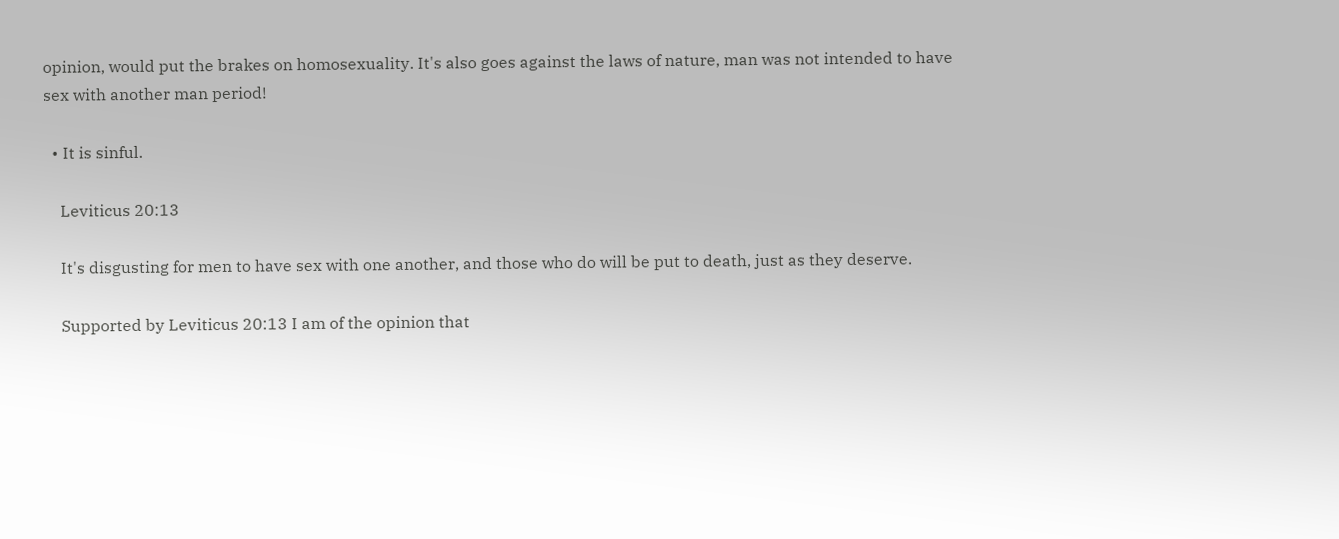opinion, would put the brakes on homosexuality. It's also goes against the laws of nature, man was not intended to have sex with another man period!

  • It is sinful.

    Leviticus 20:13

    It's disgusting for men to have sex with one another, and those who do will be put to death, just as they deserve.

    Supported by Leviticus 20:13 I am of the opinion that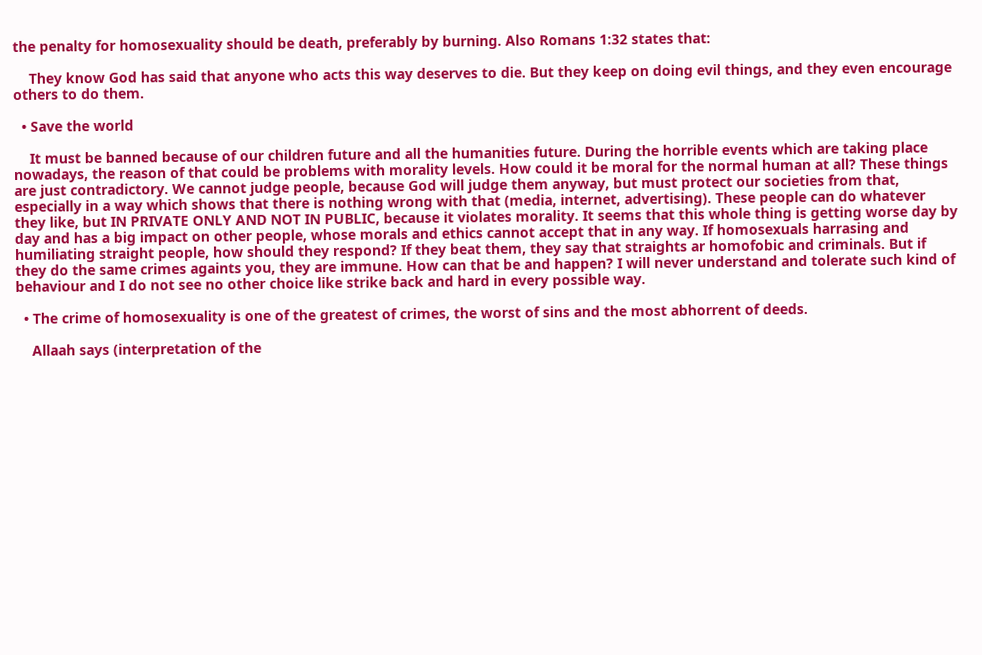the penalty for homosexuality should be death, preferably by burning. Also Romans 1:32 states that:

    They know God has said that anyone who acts this way deserves to die. But they keep on doing evil things, and they even encourage others to do them.

  • Save the world

    It must be banned because of our children future and all the humanities future. During the horrible events which are taking place nowadays, the reason of that could be problems with morality levels. How could it be moral for the normal human at all? These things are just contradictory. We cannot judge people, because God will judge them anyway, but must protect our societies from that, especially in a way which shows that there is nothing wrong with that (media, internet, advertising). These people can do whatever they like, but IN PRIVATE ONLY AND NOT IN PUBLIC, because it violates morality. It seems that this whole thing is getting worse day by day and has a big impact on other people, whose morals and ethics cannot accept that in any way. If homosexuals harrasing and humiliating straight people, how should they respond? If they beat them, they say that straights ar homofobic and criminals. But if they do the same crimes againts you, they are immune. How can that be and happen? I will never understand and tolerate such kind of behaviour and I do not see no other choice like strike back and hard in every possible way.

  • The crime of homosexuality is one of the greatest of crimes, the worst of sins and the most abhorrent of deeds.

    Allaah says (interpretation of the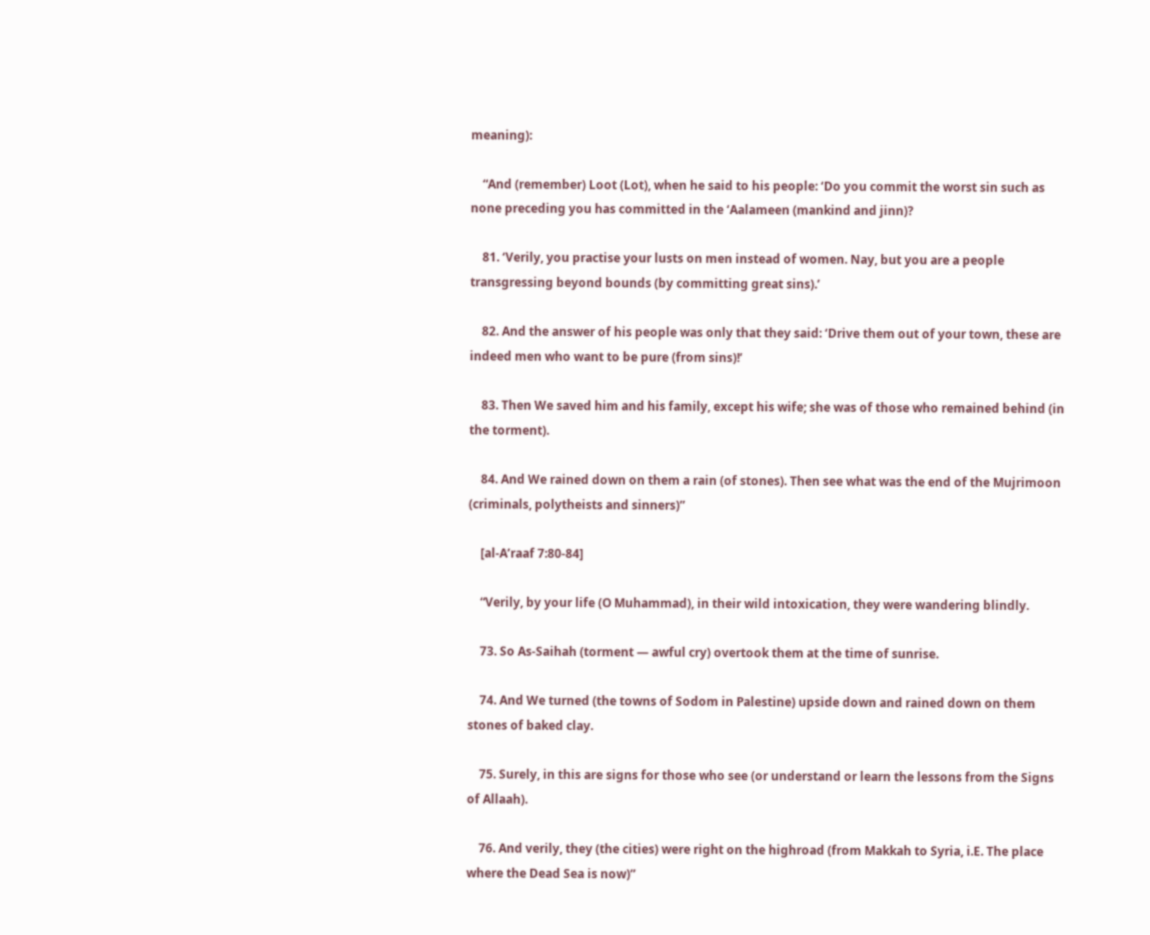meaning):

    “And (remember) Loot (Lot), when he said to his people: ‘Do you commit the worst sin such as none preceding you has committed in the ‘Aalameen (mankind and jinn)?

    81. ‘Verily, you practise your lusts on men instead of women. Nay, but you are a people transgressing beyond bounds (by committing great sins).’

    82. And the answer of his people was only that they said: ‘Drive them out of your town, these are indeed men who want to be pure (from sins)!’

    83. Then We saved him and his family, except his wife; she was of those who remained behind (in the torment).

    84. And We rained down on them a rain (of stones). Then see what was the end of the Mujrimoon (criminals, polytheists and sinners)”

    [al-A’raaf 7:80-84]

    “Verily, by your life (O Muhammad), in their wild intoxication, they were wandering blindly.

    73. So As‑Saihah (torment — awful cry) overtook them at the time of sunrise.

    74. And We turned (the towns of Sodom in Palestine) upside down and rained down on them stones of baked clay.

    75. Surely, in this are signs for those who see (or understand or learn the lessons from the Signs of Allaah).

    76. And verily, they (the cities) were right on the highroad (from Makkah to Syria, i.E. The place where the Dead Sea is now)”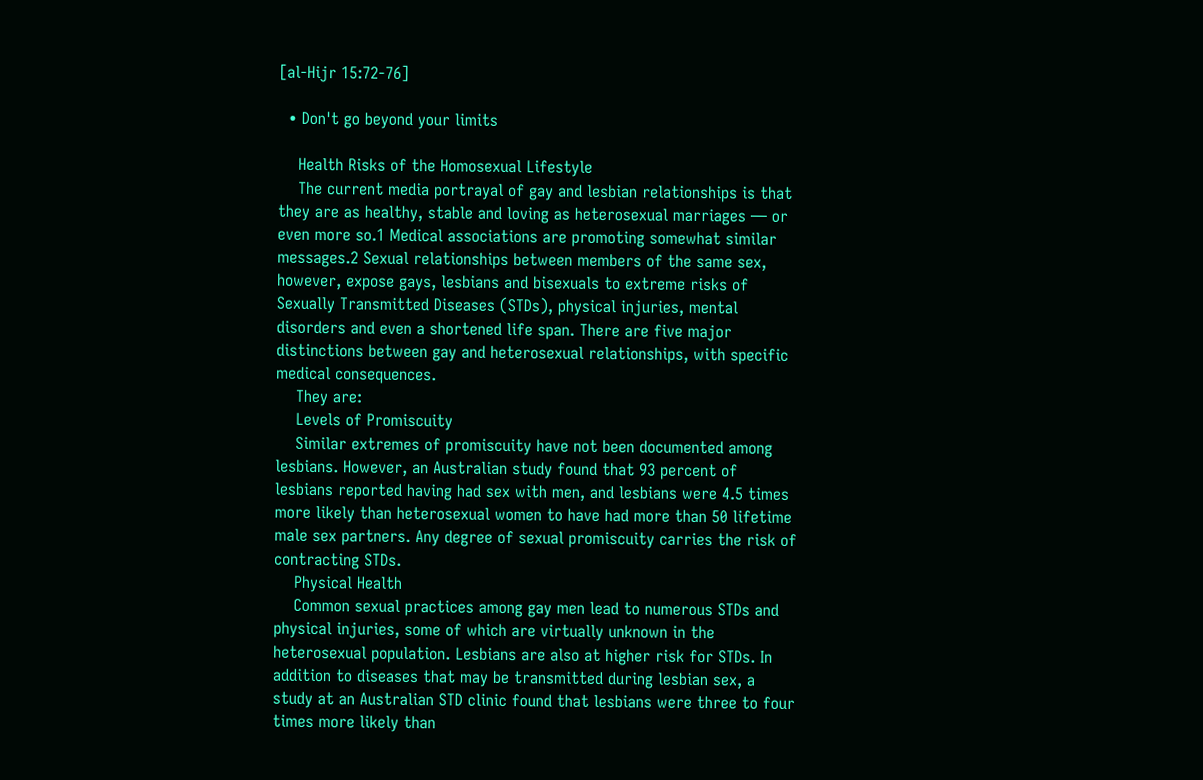[al-Hijr 15:72-76]

  • Don't go beyond your limits

    Health Risks of the Homosexual Lifestyle
    The current media portrayal of gay and lesbian relationships is that they are as healthy, stable and loving as heterosexual marriages — or even more so.1 Medical associations are promoting somewhat similar messages.2 Sexual relationships between members of the same sex, however, expose gays, lesbians and bisexuals to extreme risks of Sexually Transmitted Diseases (STDs), physical injuries, mental disorders and even a shortened life span. There are five major distinctions between gay and heterosexual relationships, with specific medical consequences.
    They are:
    Levels of Promiscuity
    Similar extremes of promiscuity have not been documented among lesbians. However, an Australian study found that 93 percent of lesbians reported having had sex with men, and lesbians were 4.5 times more likely than heterosexual women to have had more than 50 lifetime male sex partners. Any degree of sexual promiscuity carries the risk of contracting STDs.
    Physical Health
    Common sexual practices among gay men lead to numerous STDs and physical injuries, some of which are virtually unknown in the heterosexual population. Lesbians are also at higher risk for STDs. In addition to diseases that may be transmitted during lesbian sex, a study at an Australian STD clinic found that lesbians were three to four times more likely than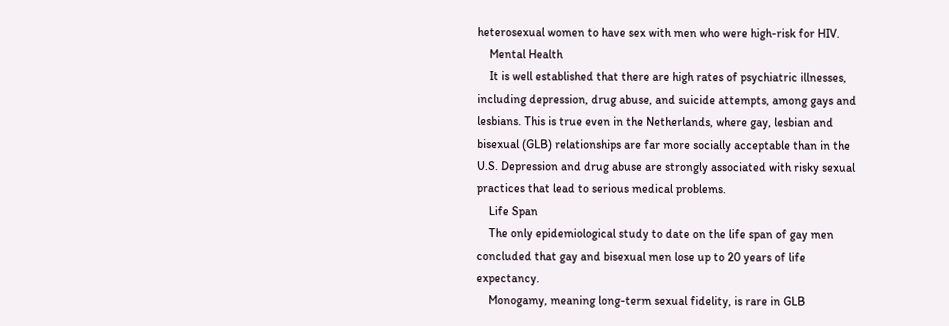heterosexual women to have sex with men who were high-risk for HIV.
    Mental Health
    It is well established that there are high rates of psychiatric illnesses, including depression, drug abuse, and suicide attempts, among gays and lesbians. This is true even in the Netherlands, where gay, lesbian and bisexual (GLB) relationships are far more socially acceptable than in the U.S. Depression and drug abuse are strongly associated with risky sexual practices that lead to serious medical problems.
    Life Span
    The only epidemiological study to date on the life span of gay men concluded that gay and bisexual men lose up to 20 years of life expectancy.
    Monogamy, meaning long-term sexual fidelity, is rare in GLB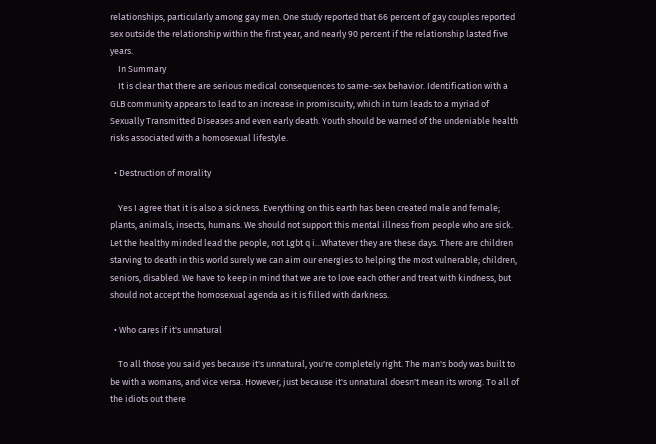relationships, particularly among gay men. One study reported that 66 percent of gay couples reported sex outside the relationship within the first year, and nearly 90 percent if the relationship lasted five years.
    In Summary
    It is clear that there are serious medical consequences to same-sex behavior. Identification with a GLB community appears to lead to an increase in promiscuity, which in turn leads to a myriad of Sexually Transmitted Diseases and even early death. Youth should be warned of the undeniable health risks associated with a homosexual lifestyle.

  • Destruction of morality

    Yes I agree that it is also a sickness. Everything on this earth has been created male and female; plants, animals, insects, humans. We should not support this mental illness from people who are sick. Let the healthy minded lead the people, not Lgbt q i...Whatever they are these days. There are children starving to death in this world surely we can aim our energies to helping the most vulnerable; children, seniors, disabled. We have to keep in mind that we are to love each other and treat with kindness, but should not accept the homosexual agenda as it is filled with darkness.

  • Who cares if it's unnatural

    To all those you said yes because it's unnatural, you're completely right. The man's body was built to be with a womans, and vice versa. However, just because it's unnatural doesn't mean its wrong. To all of the idiots out there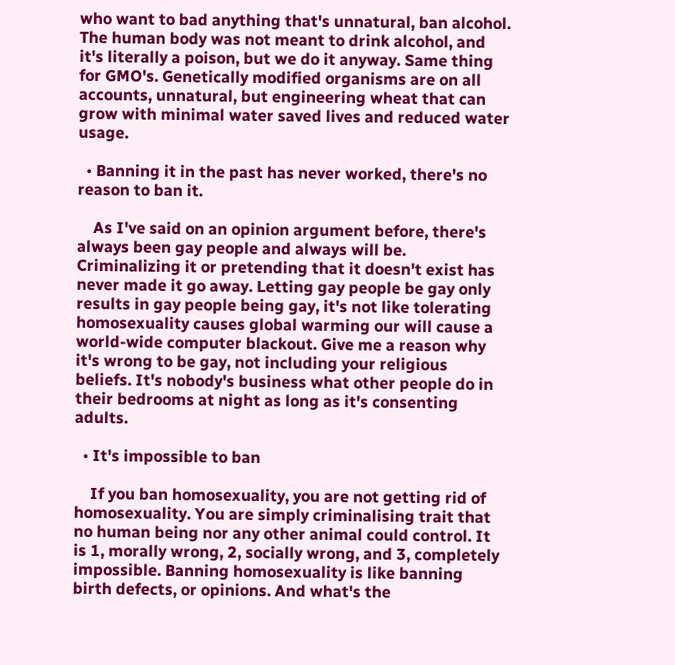who want to bad anything that's unnatural, ban alcohol. The human body was not meant to drink alcohol, and it's literally a poison, but we do it anyway. Same thing for GMO's. Genetically modified organisms are on all accounts, unnatural, but engineering wheat that can grow with minimal water saved lives and reduced water usage.

  • Banning it in the past has never worked, there's no reason to ban it.

    As I've said on an opinion argument before, there's always been gay people and always will be. Criminalizing it or pretending that it doesn't exist has never made it go away. Letting gay people be gay only results in gay people being gay, it's not like tolerating homosexuality causes global warming our will cause a world-wide computer blackout. Give me a reason why it's wrong to be gay, not including your religious beliefs. It's nobody's business what other people do in their bedrooms at night as long as it's consenting adults.

  • It's impossible to ban

    If you ban homosexuality, you are not getting rid of homosexuality. You are simply criminalising trait that no human being nor any other animal could control. It is 1, morally wrong, 2, socially wrong, and 3, completely impossible. Banning homosexuality is like banning birth defects, or opinions. And what's the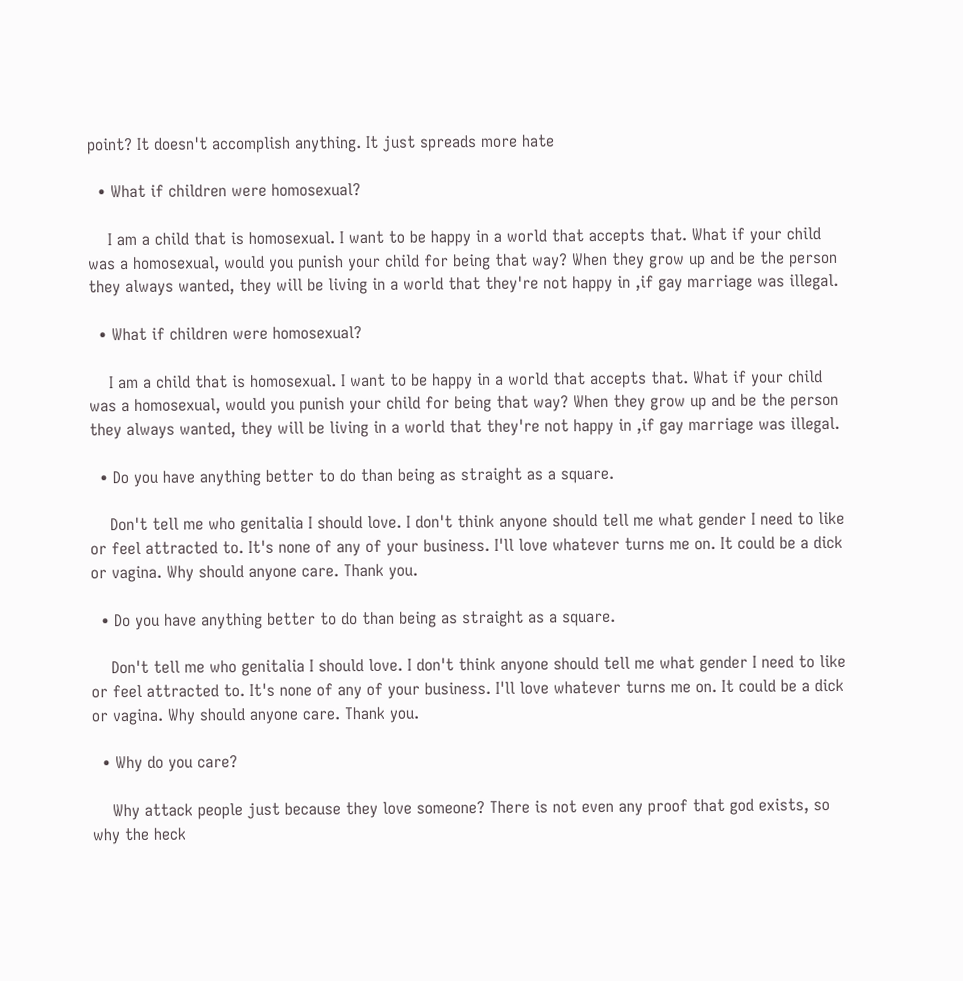point? It doesn't accomplish anything. It just spreads more hate

  • What if children were homosexual?

    I am a child that is homosexual. I want to be happy in a world that accepts that. What if your child was a homosexual, would you punish your child for being that way? When they grow up and be the person they always wanted, they will be living in a world that they're not happy in ,if gay marriage was illegal.

  • What if children were homosexual?

    I am a child that is homosexual. I want to be happy in a world that accepts that. What if your child was a homosexual, would you punish your child for being that way? When they grow up and be the person they always wanted, they will be living in a world that they're not happy in ,if gay marriage was illegal.

  • Do you have anything better to do than being as straight as a square.

    Don't tell me who genitalia I should love. I don't think anyone should tell me what gender I need to like or feel attracted to. It's none of any of your business. I'll love whatever turns me on. It could be a dick or vagina. Why should anyone care. Thank you.

  • Do you have anything better to do than being as straight as a square.

    Don't tell me who genitalia I should love. I don't think anyone should tell me what gender I need to like or feel attracted to. It's none of any of your business. I'll love whatever turns me on. It could be a dick or vagina. Why should anyone care. Thank you.

  • Why do you care?

    Why attack people just because they love someone? There is not even any proof that god exists, so why the heck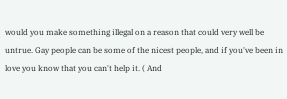would you make something illegal on a reason that could very well be untrue. Gay people can be some of the nicest people, and if you've been in love you know that you can't help it. ( And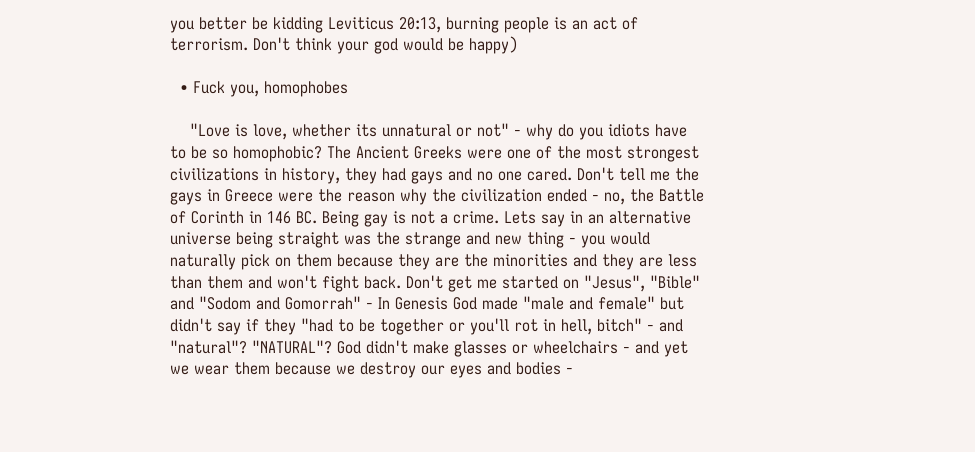you better be kidding Leviticus 20:13, burning people is an act of terrorism. Don't think your god would be happy)

  • Fuck you, homophobes

    "Love is love, whether its unnatural or not" - why do you idiots have to be so homophobic? The Ancient Greeks were one of the most strongest civilizations in history, they had gays and no one cared. Don't tell me the gays in Greece were the reason why the civilization ended - no, the Battle of Corinth in 146 BC. Being gay is not a crime. Lets say in an alternative universe being straight was the strange and new thing - you would naturally pick on them because they are the minorities and they are less than them and won't fight back. Don't get me started on "Jesus", "Bible" and "Sodom and Gomorrah" - In Genesis God made "male and female" but didn't say if they "had to be together or you'll rot in hell, bitch" - and "natural"? "NATURAL"? God didn't make glasses or wheelchairs - and yet we wear them because we destroy our eyes and bodies -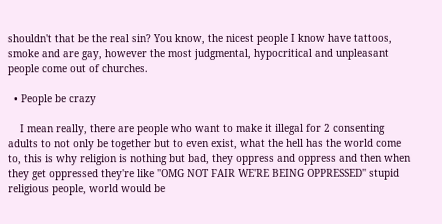shouldn't that be the real sin? You know, the nicest people I know have tattoos, smoke and are gay, however the most judgmental, hypocritical and unpleasant people come out of churches.

  • People be crazy

    I mean really, there are people who want to make it illegal for 2 consenting adults to not only be together but to even exist, what the hell has the world come to, this is why religion is nothing but bad, they oppress and oppress and then when they get oppressed they're like ''OMG NOT FAIR WE'RE BEING OPPRESSED'' stupid religious people, world would be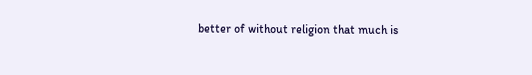better of without religion that much is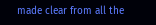made clear from all the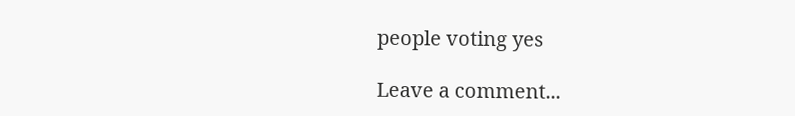people voting yes

Leave a comment...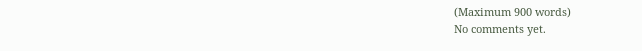(Maximum 900 words)
No comments yet.